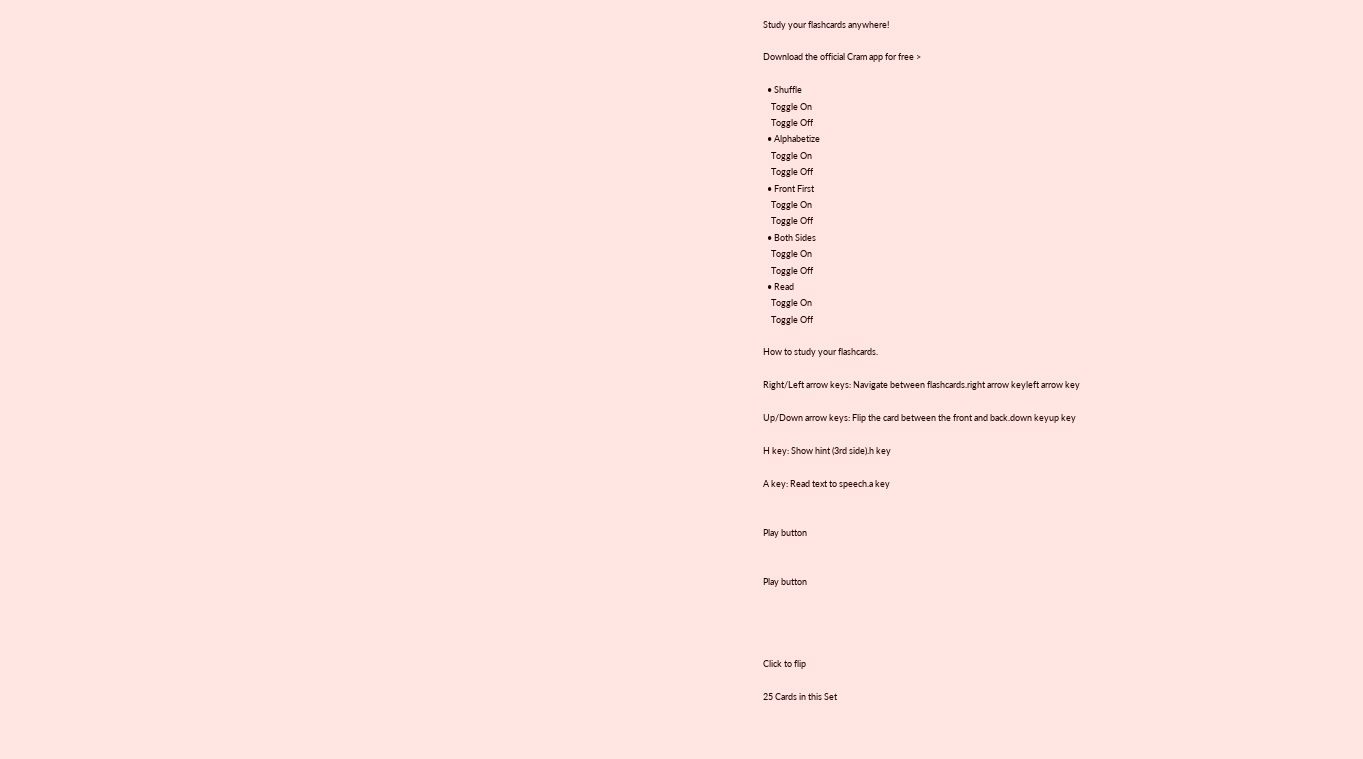Study your flashcards anywhere!

Download the official Cram app for free >

  • Shuffle
    Toggle On
    Toggle Off
  • Alphabetize
    Toggle On
    Toggle Off
  • Front First
    Toggle On
    Toggle Off
  • Both Sides
    Toggle On
    Toggle Off
  • Read
    Toggle On
    Toggle Off

How to study your flashcards.

Right/Left arrow keys: Navigate between flashcards.right arrow keyleft arrow key

Up/Down arrow keys: Flip the card between the front and back.down keyup key

H key: Show hint (3rd side).h key

A key: Read text to speech.a key


Play button


Play button




Click to flip

25 Cards in this Set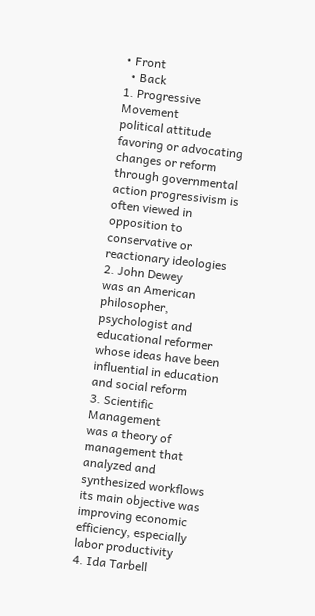• Front
  • Back
1. Progressive Movement
political attitude favoring or advocating changes or reform through governmental action progressivism is often viewed in opposition to conservative or reactionary ideologies
2. John Dewey
was an American philosopher, psychologist and educational reformer whose ideas have been influential in education and social reform
3. Scientific Management
was a theory of management that analyzed and synthesized workflows its main objective was improving economic efficiency, especially labor productivity
4. Ida Tarbell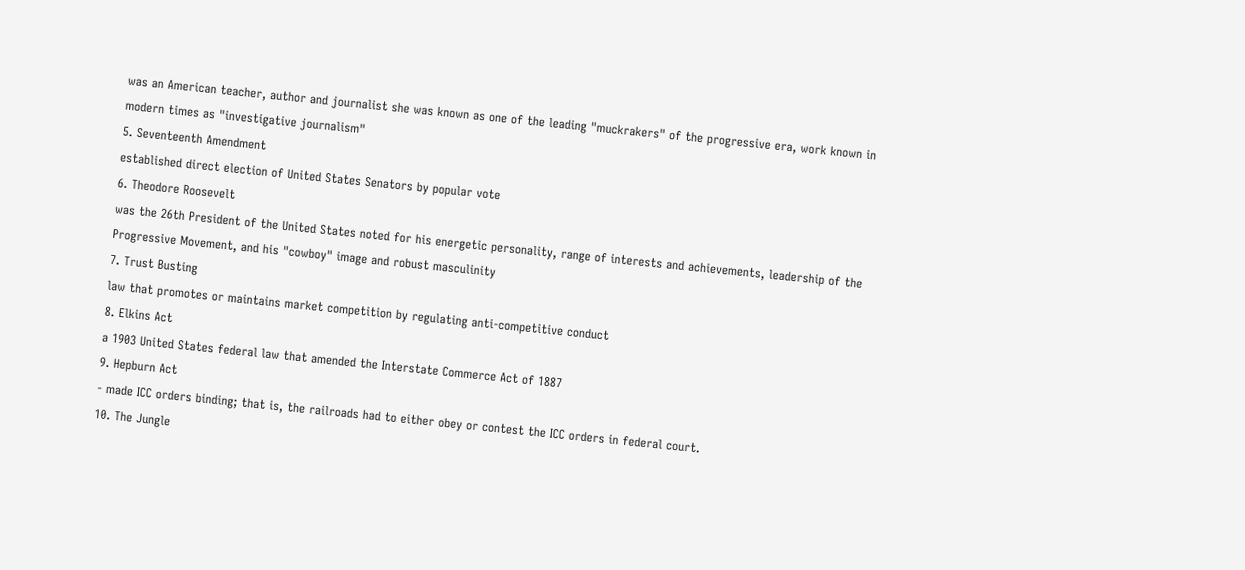was an American teacher, author and journalist she was known as one of the leading "muckrakers" of the progressive era, work known in modern times as "investigative journalism"
5. Seventeenth Amendment
established direct election of United States Senators by popular vote
6. Theodore Roosevelt
was the 26th President of the United States noted for his energetic personality, range of interests and achievements, leadership of the Progressive Movement, and his "cowboy" image and robust masculinity
7. Trust Busting
law that promotes or maintains market competition by regulating anti-competitive conduct
8. Elkins Act
a 1903 United States federal law that amended the Interstate Commerce Act of 1887
9. Hepburn Act
- made ICC orders binding; that is, the railroads had to either obey or contest the ICC orders in federal court.
10. The Jungle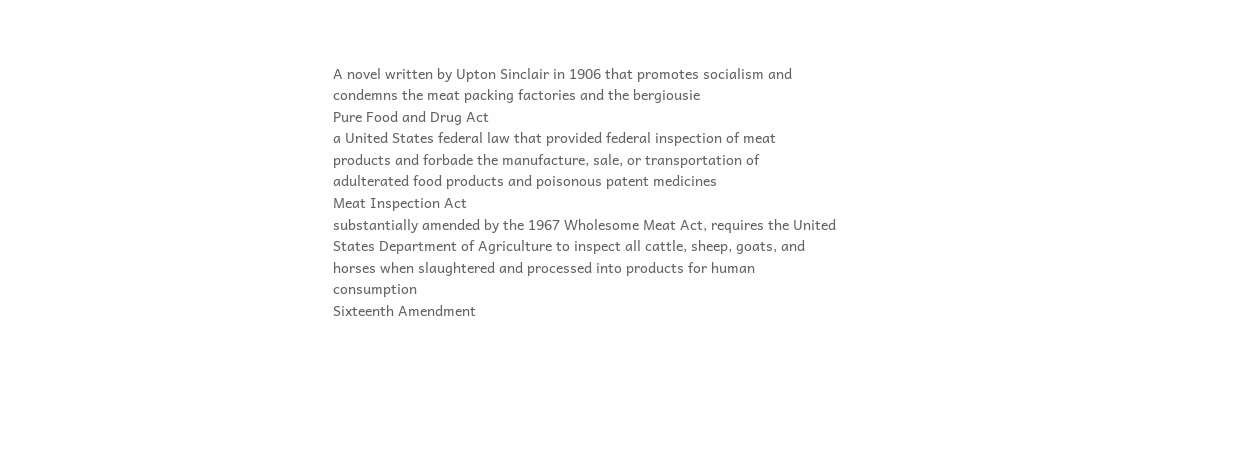A novel written by Upton Sinclair in 1906 that promotes socialism and condemns the meat packing factories and the bergiousie
Pure Food and Drug Act
a United States federal law that provided federal inspection of meat products and forbade the manufacture, sale, or transportation of adulterated food products and poisonous patent medicines
Meat Inspection Act
substantially amended by the 1967 Wholesome Meat Act, requires the United States Department of Agriculture to inspect all cattle, sheep, goats, and horses when slaughtered and processed into products for human consumption
Sixteenth Amendment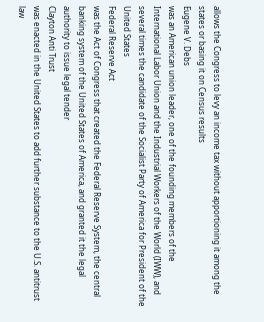allows the Congress to levy an income tax without apportioning it among the states or basing it on Census results
Eugene V. Debs
was an American union leader, one of the founding members of the International Labor Union and the Industrial Workers of the World (IWW), and several times the candidate of the Socialist Party of America for President of the United States
Federal Reserve Act
was the Act of Congress that created the Federal Reserve System, the central banking system of the United States of America, and granted it the legal authority to issue legal tender
Clayton Anti Trust
was enacted in the United States to add further substance to the U.S. antitrust law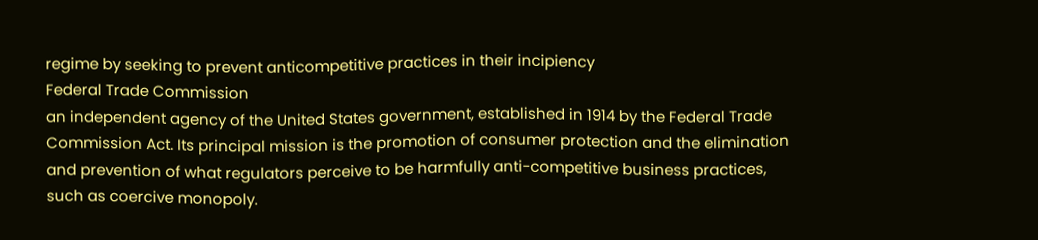regime by seeking to prevent anticompetitive practices in their incipiency
Federal Trade Commission
an independent agency of the United States government, established in 1914 by the Federal Trade Commission Act. Its principal mission is the promotion of consumer protection and the elimination and prevention of what regulators perceive to be harmfully anti-competitive business practices, such as coercive monopoly.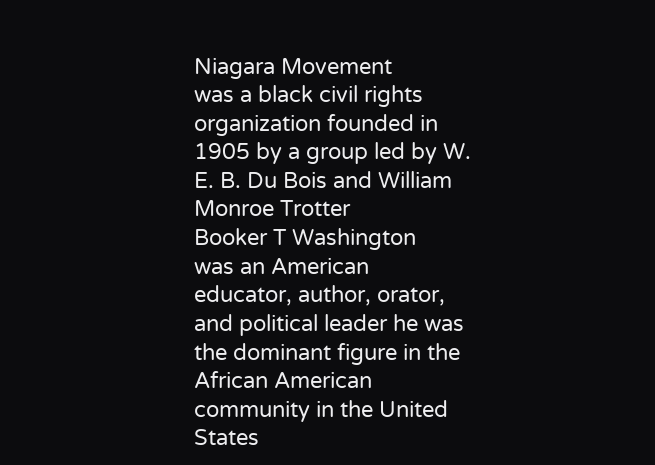Niagara Movement
was a black civil rights organization founded in 1905 by a group led by W. E. B. Du Bois and William Monroe Trotter
Booker T Washington
was an American educator, author, orator, and political leader he was the dominant figure in the African American community in the United States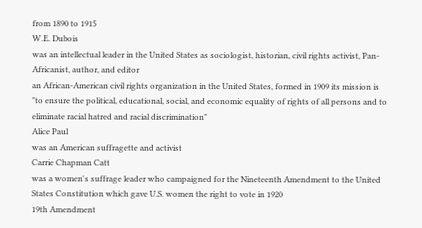from 1890 to 1915
W.E. Dubois
was an intellectual leader in the United States as sociologist, historian, civil rights activist, Pan-Africanist, author, and editor
an African-American civil rights organization in the United States, formed in 1909 its mission is "to ensure the political, educational, social, and economic equality of rights of all persons and to eliminate racial hatred and racial discrimination"
Alice Paul
was an American suffragette and activist
Carrie Chapman Catt
was a women's suffrage leader who campaigned for the Nineteenth Amendment to the United States Constitution which gave U.S. women the right to vote in 1920
19th Amendment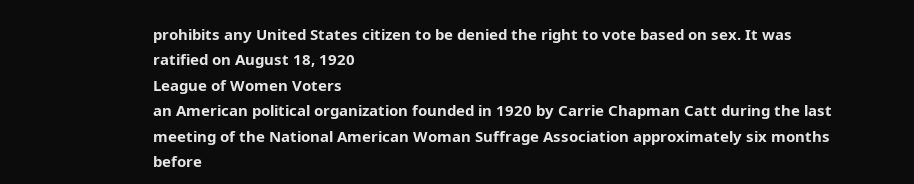prohibits any United States citizen to be denied the right to vote based on sex. It was ratified on August 18, 1920
League of Women Voters
an American political organization founded in 1920 by Carrie Chapman Catt during the last meeting of the National American Woman Suffrage Association approximately six months before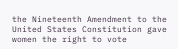the Nineteenth Amendment to the United States Constitution gave women the right to vote